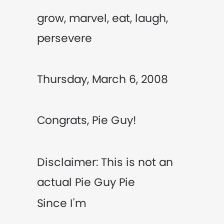grow, marvel, eat, laugh, persevere

Thursday, March 6, 2008

Congrats, Pie Guy!

Disclaimer: This is not an actual Pie Guy Pie
Since I'm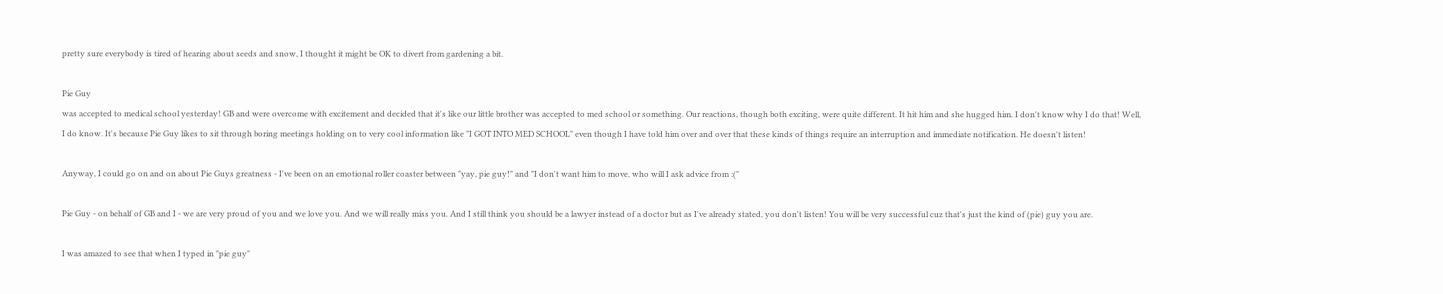pretty sure everybody is tired of hearing about seeds and snow, I thought it might be OK to divert from gardening a bit.

Pie Guy
was accepted to medical school yesterday! GB and were overcome with excitement and decided that it's like our little brother was accepted to med school or something. Our reactions, though both exciting, were quite different. It hit him and she hugged him. I don't know why I do that! Well, I do know. It's because Pie Guy likes to sit through boring meetings holding on to very cool information like "I GOT INTO MED SCHOOL" even though I have told him over and over that these kinds of things require an interruption and immediate notification. He doesn't listen!

Anyway, I could go on and on about Pie Guys greatness - I've been on an emotional roller coaster between "yay, pie guy!" and "I don't want him to move, who will I ask advice from :("

Pie Guy - on behalf of GB and I - we are very proud of you and we love you. And we will really miss you. And I still think you should be a lawyer instead of a doctor but as I've already stated, you don't listen! You will be very successful cuz that's just the kind of (pie) guy you are.

I was amazed to see that when I typed in "pie guy"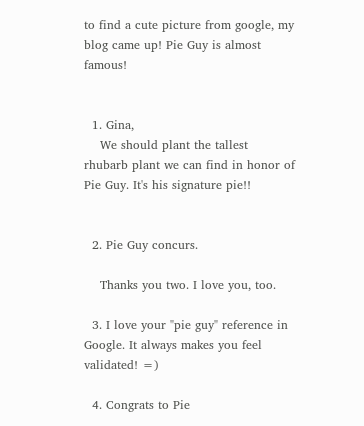to find a cute picture from google, my blog came up! Pie Guy is almost famous!


  1. Gina,
    We should plant the tallest rhubarb plant we can find in honor of Pie Guy. It's his signature pie!!


  2. Pie Guy concurs.

    Thanks you two. I love you, too.

  3. I love your "pie guy" reference in Google. It always makes you feel validated! =)

  4. Congrats to Pie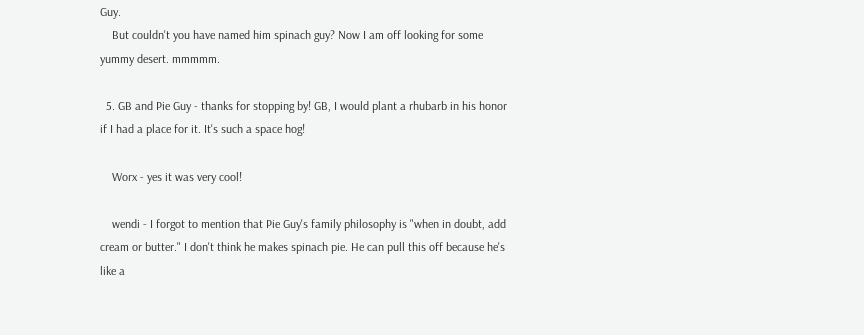Guy.
    But couldn't you have named him spinach guy? Now I am off looking for some yummy desert. mmmmm.

  5. GB and Pie Guy - thanks for stopping by! GB, I would plant a rhubarb in his honor if I had a place for it. It's such a space hog!

    Worx - yes it was very cool!

    wendi - I forgot to mention that Pie Guy's family philosophy is "when in doubt, add cream or butter." I don't think he makes spinach pie. He can pull this off because he's like a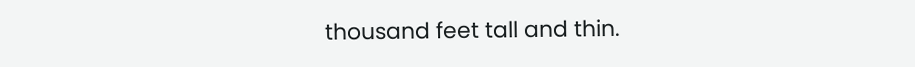thousand feet tall and thin.